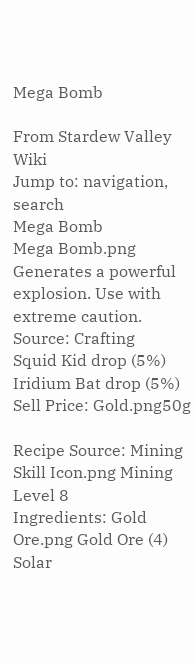Mega Bomb

From Stardew Valley Wiki
Jump to: navigation, search
Mega Bomb
Mega Bomb.png
Generates a powerful explosion. Use with extreme caution.
Source: Crafting
Squid Kid drop (5%)
Iridium Bat drop (5%)
Sell Price: Gold.png50g

Recipe Source: Mining Skill Icon.png Mining Level 8
Ingredients: Gold Ore.png Gold Ore (4) Solar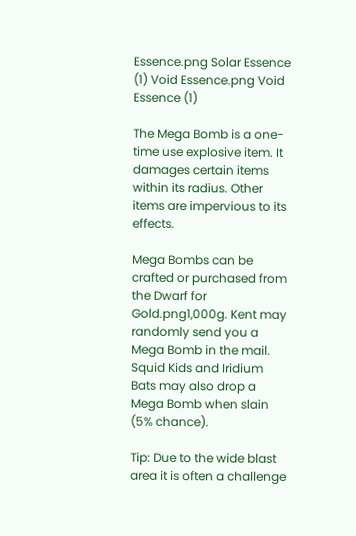Essence.png Solar Essence (1) Void Essence.png Void Essence (1)

The Mega Bomb is a one-time use explosive item. It damages certain items within its radius. Other items are impervious to its effects.

Mega Bombs can be crafted or purchased from the Dwarf for Gold.png1,000g. Kent may randomly send you a Mega Bomb in the mail. Squid Kids and Iridium Bats may also drop a Mega Bomb when slain (5% chance).

Tip: Due to the wide blast area it is often a challenge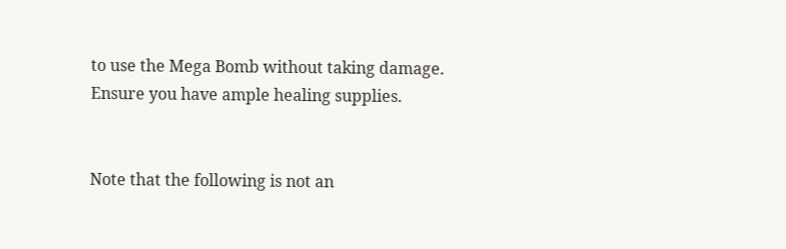to use the Mega Bomb without taking damage. Ensure you have ample healing supplies.


Note that the following is not an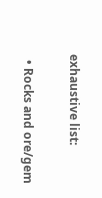exhaustive list:

  • Rocks and ore/gem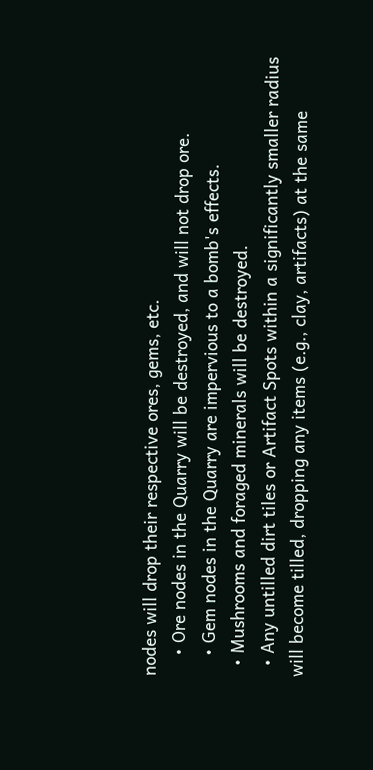nodes will drop their respective ores, gems, etc.
    • Ore nodes in the Quarry will be destroyed, and will not drop ore.
    • Gem nodes in the Quarry are impervious to a bomb's effects.
  • Mushrooms and foraged minerals will be destroyed.
  • Any untilled dirt tiles or Artifact Spots within a significantly smaller radius will become tilled, dropping any items (e.g., clay, artifacts) at the same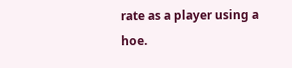rate as a player using a hoe.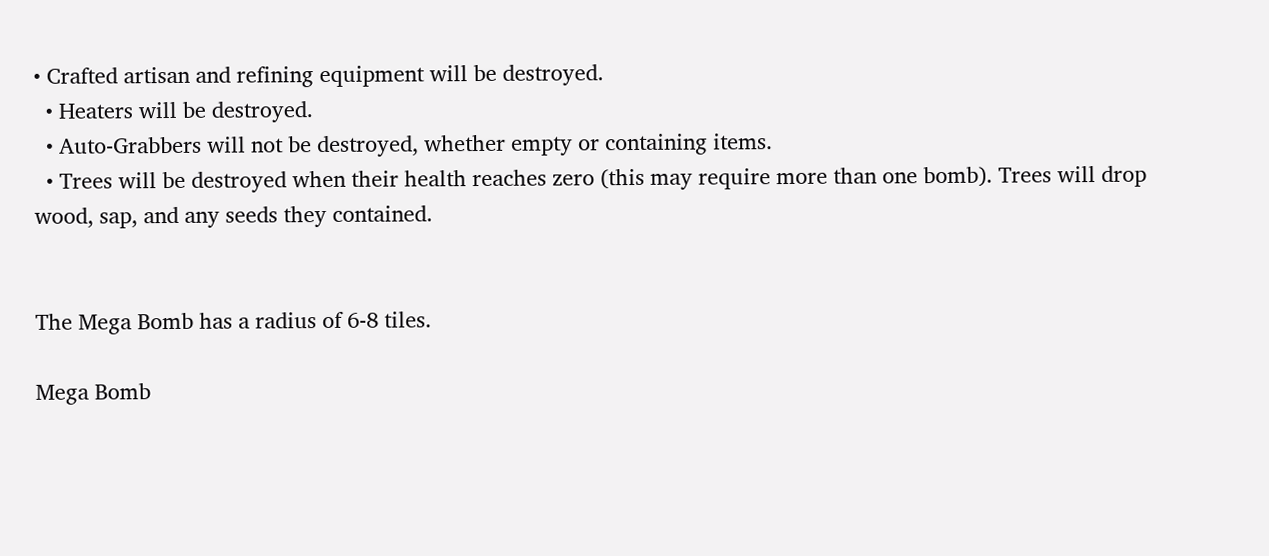• Crafted artisan and refining equipment will be destroyed.
  • Heaters will be destroyed.
  • Auto-Grabbers will not be destroyed, whether empty or containing items.
  • Trees will be destroyed when their health reaches zero (this may require more than one bomb). Trees will drop wood, sap, and any seeds they contained.


The Mega Bomb has a radius of 6-8 tiles.

Mega Bomb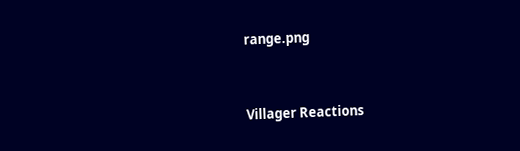range.png


Villager Reactions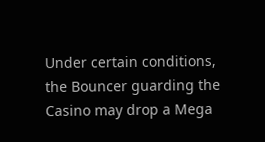Under certain conditions, the Bouncer guarding the Casino may drop a Mega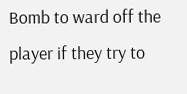Bomb to ward off the player if they try to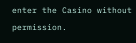enter the Casino without permission.